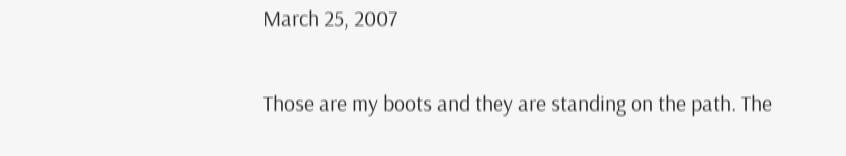March 25, 2007


Those are my boots and they are standing on the path. The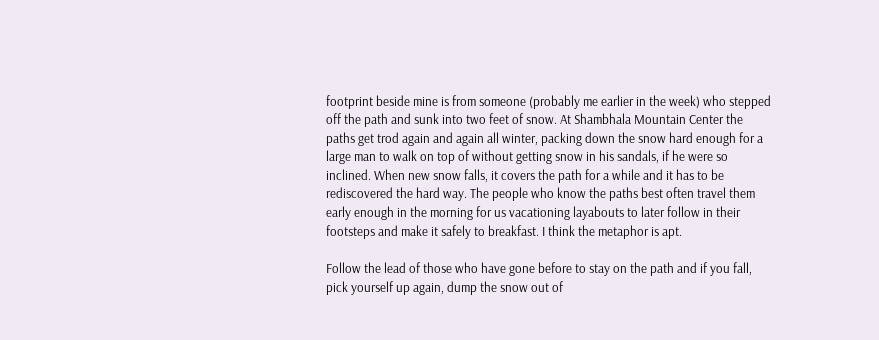footprint beside mine is from someone (probably me earlier in the week) who stepped off the path and sunk into two feet of snow. At Shambhala Mountain Center the paths get trod again and again all winter, packing down the snow hard enough for a large man to walk on top of without getting snow in his sandals, if he were so inclined. When new snow falls, it covers the path for a while and it has to be rediscovered the hard way. The people who know the paths best often travel them early enough in the morning for us vacationing layabouts to later follow in their footsteps and make it safely to breakfast. I think the metaphor is apt.

Follow the lead of those who have gone before to stay on the path and if you fall, pick yourself up again, dump the snow out of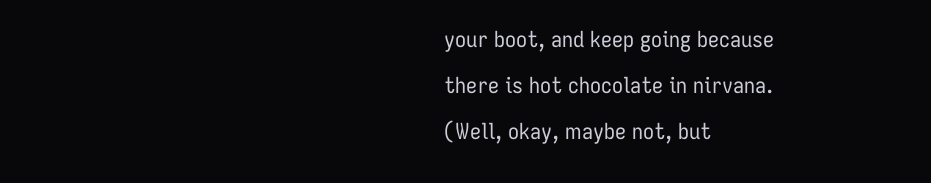your boot, and keep going because there is hot chocolate in nirvana. (Well, okay, maybe not, but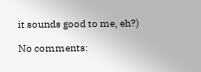it sounds good to me, eh?)

No comments: